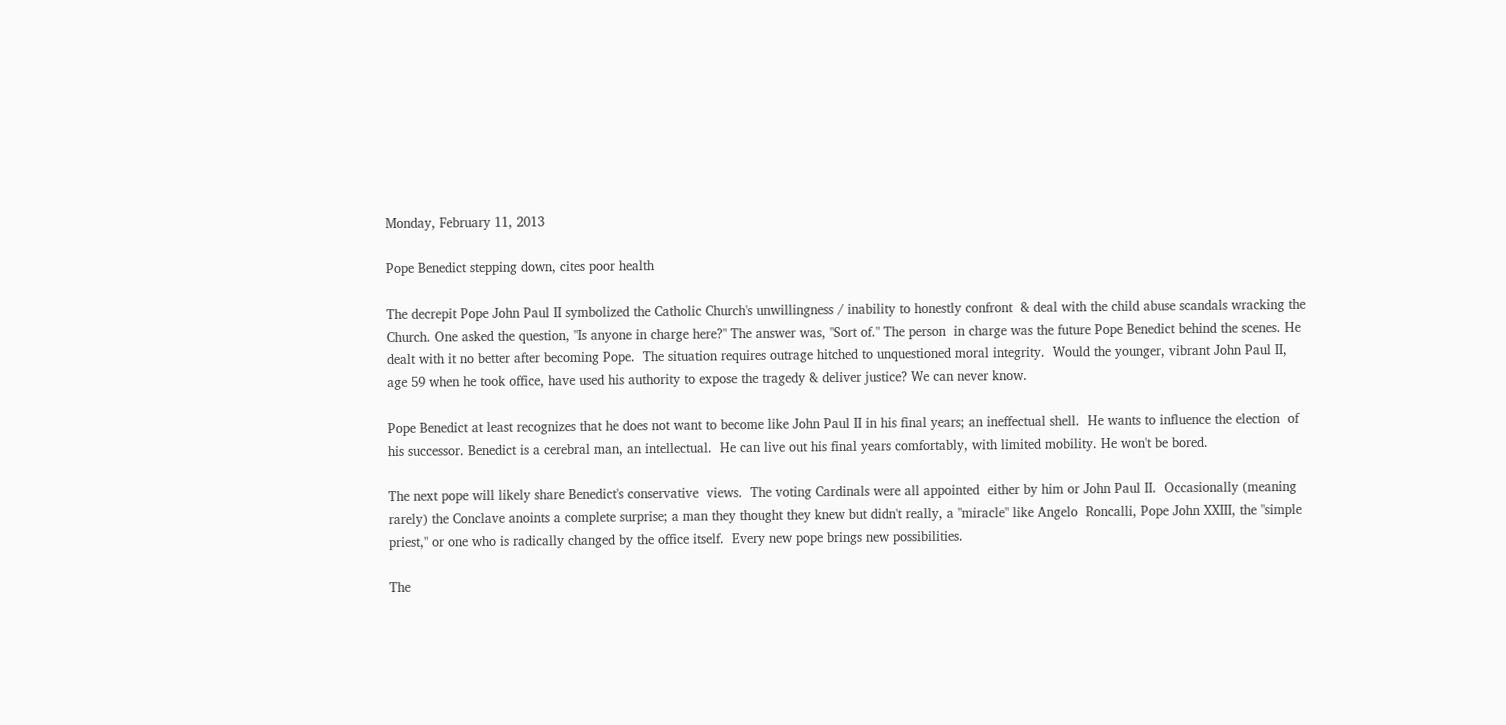Monday, February 11, 2013

Pope Benedict stepping down, cites poor health

The decrepit Pope John Paul II symbolized the Catholic Church's unwillingness / inability to honestly confront  & deal with the child abuse scandals wracking the Church. One asked the question, "Is anyone in charge here?" The answer was, "Sort of." The person  in charge was the future Pope Benedict behind the scenes. He dealt with it no better after becoming Pope.  The situation requires outrage hitched to unquestioned moral integrity.  Would the younger, vibrant John Paul II, age 59 when he took office, have used his authority to expose the tragedy & deliver justice? We can never know.

Pope Benedict at least recognizes that he does not want to become like John Paul II in his final years; an ineffectual shell.  He wants to influence the election  of his successor. Benedict is a cerebral man, an intellectual.  He can live out his final years comfortably, with limited mobility. He won't be bored.

The next pope will likely share Benedict's conservative  views.  The voting Cardinals were all appointed  either by him or John Paul II.  Occasionally (meaning rarely) the Conclave anoints a complete surprise; a man they thought they knew but didn't really, a "miracle" like Angelo  Roncalli, Pope John XXIII, the "simple priest," or one who is radically changed by the office itself.  Every new pope brings new possibilities.

The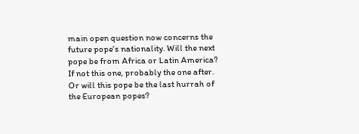main open question now concerns the future pope's nationality. Will the next pope be from Africa or Latin America? If not this one, probably the one after. Or will this pope be the last hurrah of the European popes?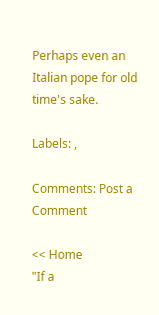Perhaps even an Italian pope for old time's sake.

Labels: ,

Comments: Post a Comment

<< Home
"If a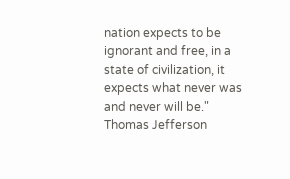nation expects to be ignorant and free, in a state of civilization, it expects what never was and never will be." Thomas Jefferson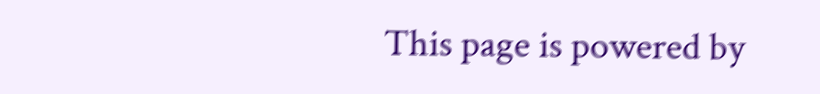This page is powered by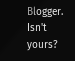Blogger. Isn't yours?